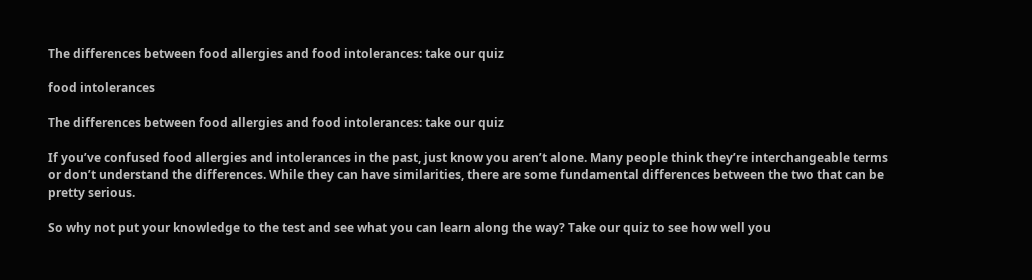The differences between food allergies and food intolerances: take our quiz

food intolerances

The differences between food allergies and food intolerances: take our quiz

If you’ve confused food allergies and intolerances in the past, just know you aren’t alone. Many people think they’re interchangeable terms or don’t understand the differences. While they can have similarities, there are some fundamental differences between the two that can be pretty serious.

So why not put your knowledge to the test and see what you can learn along the way? Take our quiz to see how well you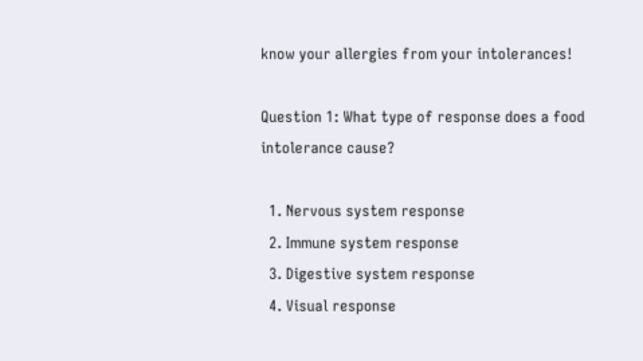know your allergies from your intolerances!

Question 1: What type of response does a food intolerance cause?

  1. Nervous system response
  2. Immune system response
  3. Digestive system response
  4. Visual response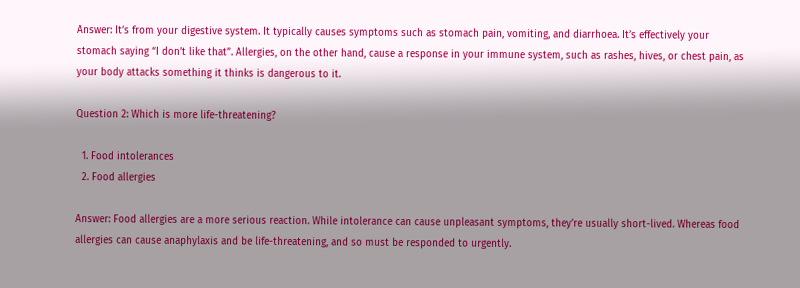Answer: It’s from your digestive system. It typically causes symptoms such as stomach pain, vomiting, and diarrhoea. It’s effectively your stomach saying “I don’t like that”. Allergies, on the other hand, cause a response in your immune system, such as rashes, hives, or chest pain, as your body attacks something it thinks is dangerous to it.

Question 2: Which is more life-threatening?

  1. Food intolerances
  2. Food allergies

Answer: Food allergies are a more serious reaction. While intolerance can cause unpleasant symptoms, they’re usually short-lived. Whereas food allergies can cause anaphylaxis and be life-threatening, and so must be responded to urgently.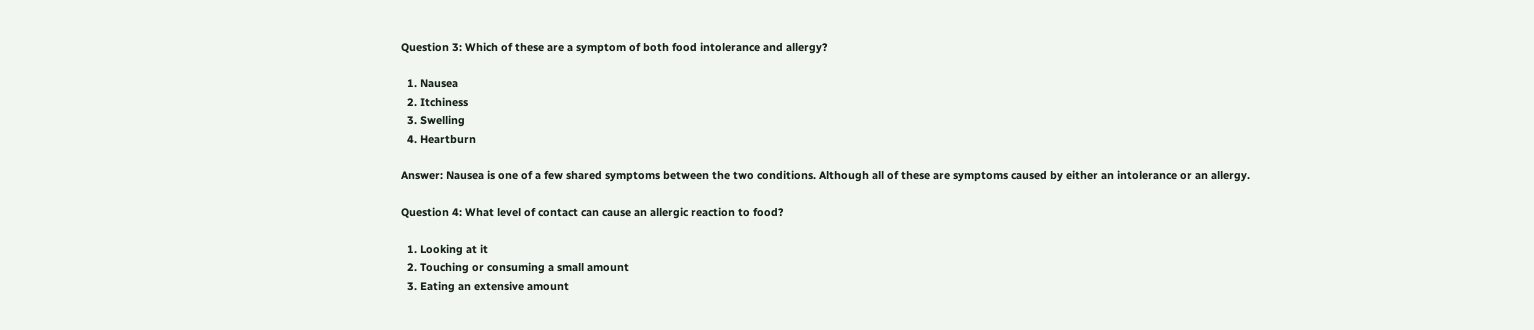Question 3: Which of these are a symptom of both food intolerance and allergy?

  1. Nausea
  2. Itchiness
  3. Swelling
  4. Heartburn

Answer: Nausea is one of a few shared symptoms between the two conditions. Although all of these are symptoms caused by either an intolerance or an allergy.

Question 4: What level of contact can cause an allergic reaction to food?

  1. Looking at it
  2. Touching or consuming a small amount
  3. Eating an extensive amount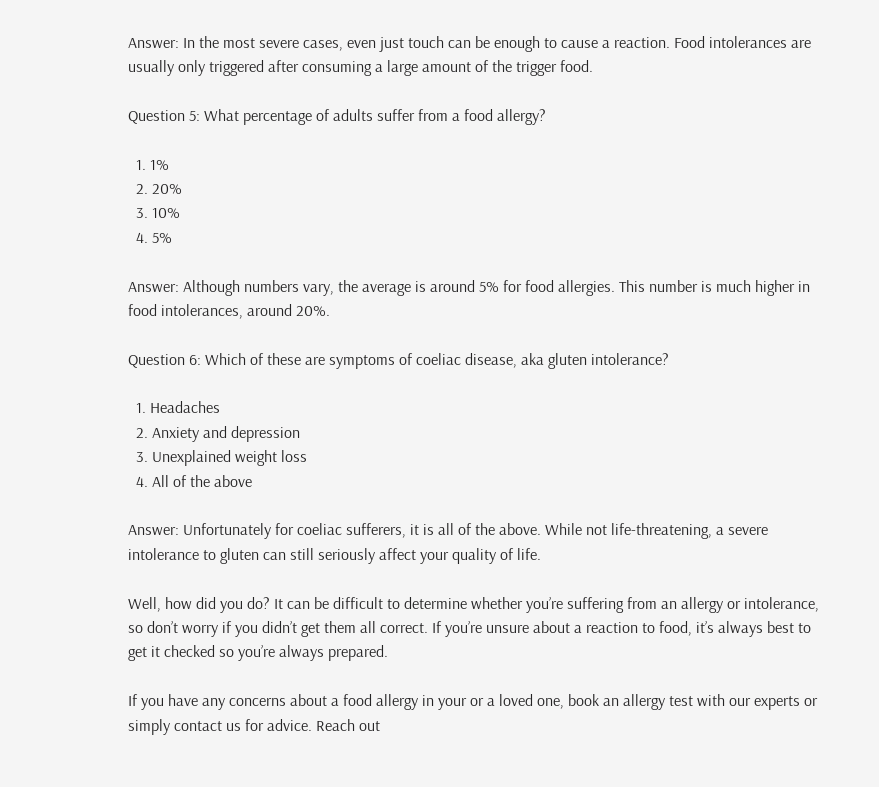Answer: In the most severe cases, even just touch can be enough to cause a reaction. Food intolerances are usually only triggered after consuming a large amount of the trigger food.

Question 5: What percentage of adults suffer from a food allergy?

  1. 1%
  2. 20%
  3. 10%
  4. 5%

Answer: Although numbers vary, the average is around 5% for food allergies. This number is much higher in food intolerances, around 20%.

Question 6: Which of these are symptoms of coeliac disease, aka gluten intolerance?

  1. Headaches
  2. Anxiety and depression
  3. Unexplained weight loss
  4. All of the above

Answer: Unfortunately for coeliac sufferers, it is all of the above. While not life-threatening, a severe intolerance to gluten can still seriously affect your quality of life.

Well, how did you do? It can be difficult to determine whether you’re suffering from an allergy or intolerance, so don’t worry if you didn’t get them all correct. If you’re unsure about a reaction to food, it’s always best to get it checked so you’re always prepared.

If you have any concerns about a food allergy in your or a loved one, book an allergy test with our experts or simply contact us for advice. Reach out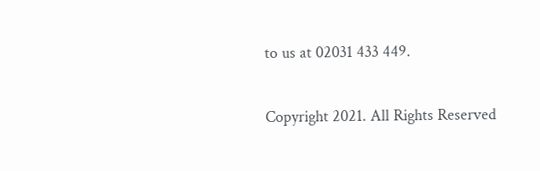to us at 02031 433 449.

Copyright 2021. All Rights Reserved